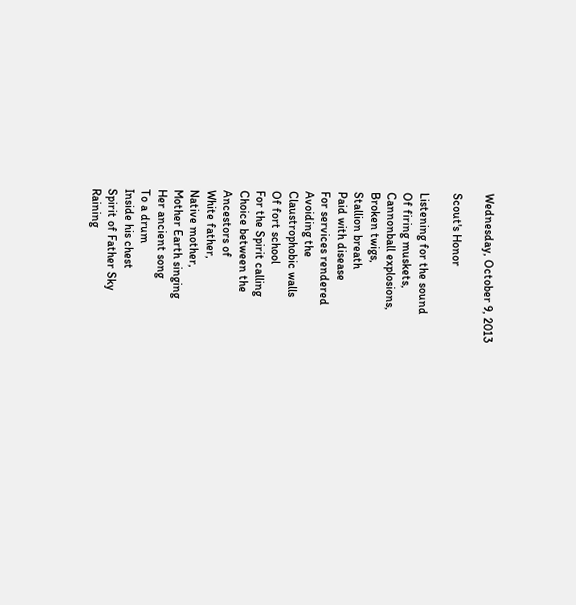Wednesday, October 9, 2013

Scout's Honor

Listening for the sound
Of firing muskets,
Cannonball explosions,
Broken twigs,
Stallion breath
Paid with disease
For services rendered
Avoiding the
Claustrophobic walls
Of fort school
For the Spirit calling
Choice between the
Ancestors of
White father,
Native mother,
Mother Earth singing
Her ancient song
To a drum
Inside his chest
Spirit of Father Sky
Raining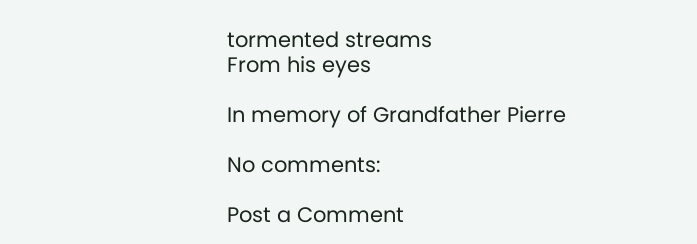tormented streams
From his eyes

In memory of Grandfather Pierre

No comments:

Post a Comment